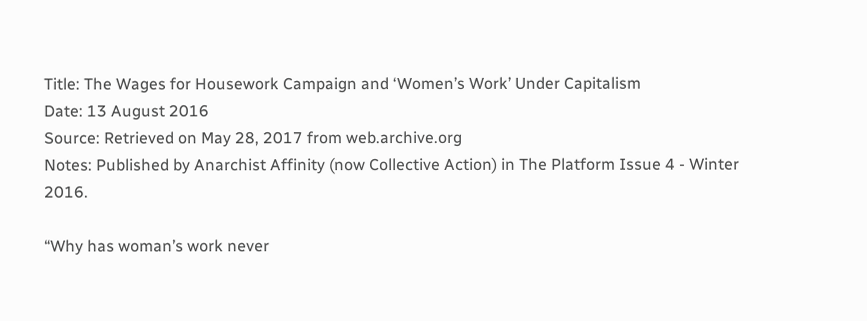Title: The Wages for Housework Campaign and ‘Women’s Work’ Under Capitalism
Date: 13 August 2016
Source: Retrieved on May 28, 2017 from web.archive.org
Notes: Published by Anarchist Affinity (now Collective Action) in The Platform Issue 4 - Winter 2016.

“Why has woman’s work never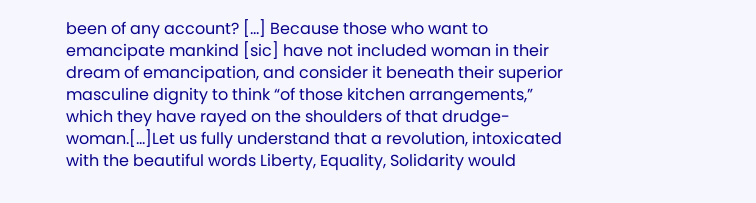been of any account? […] Because those who want to emancipate mankind [sic] have not included woman in their dream of emancipation, and consider it beneath their superior masculine dignity to think “of those kitchen arrangements,” which they have rayed on the shoulders of that drudge-woman.[…]Let us fully understand that a revolution, intoxicated with the beautiful words Liberty, Equality, Solidarity would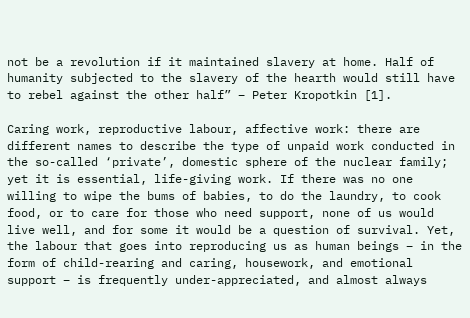not be a revolution if it maintained slavery at home. Half of humanity subjected to the slavery of the hearth would still have to rebel against the other half” – Peter Kropotkin [1].

Caring work, reproductive labour, affective work: there are different names to describe the type of unpaid work conducted in the so-called ‘private’, domestic sphere of the nuclear family; yet it is essential, life-giving work. If there was no one willing to wipe the bums of babies, to do the laundry, to cook food, or to care for those who need support, none of us would live well, and for some it would be a question of survival. Yet, the labour that goes into reproducing us as human beings – in the form of child-rearing and caring, housework, and emotional support – is frequently under-appreciated, and almost always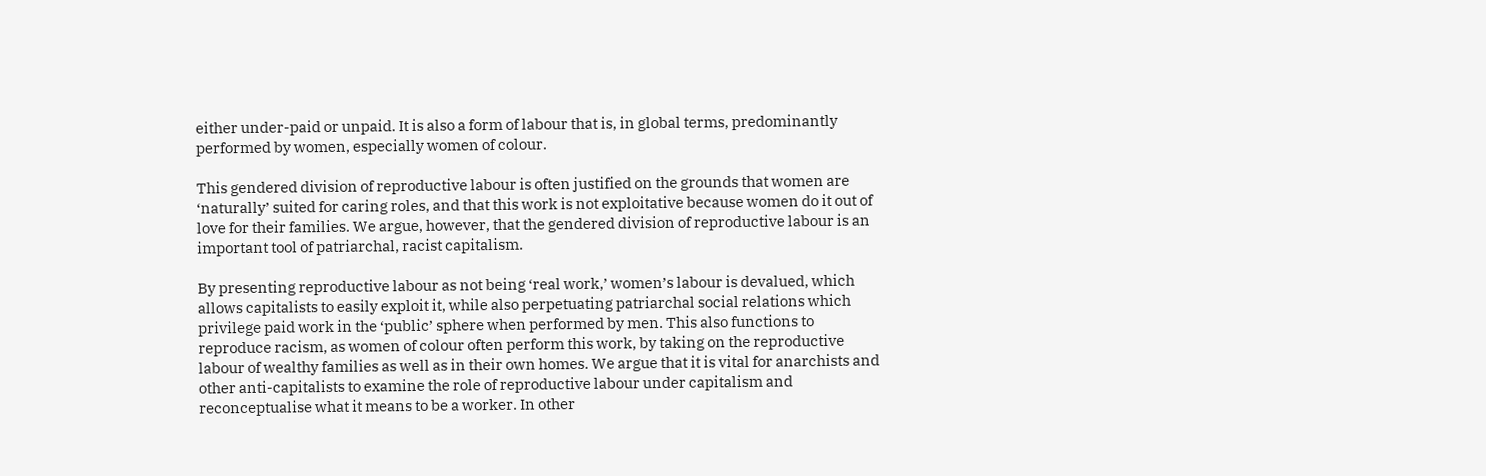either under-paid or unpaid. It is also a form of labour that is, in global terms, predominantly performed by women, especially women of colour.

This gendered division of reproductive labour is often justified on the grounds that women are ‘naturally’ suited for caring roles, and that this work is not exploitative because women do it out of love for their families. We argue, however, that the gendered division of reproductive labour is an important tool of patriarchal, racist capitalism.

By presenting reproductive labour as not being ‘real work,’ women’s labour is devalued, which allows capitalists to easily exploit it, while also perpetuating patriarchal social relations which privilege paid work in the ‘public’ sphere when performed by men. This also functions to reproduce racism, as women of colour often perform this work, by taking on the reproductive labour of wealthy families as well as in their own homes. We argue that it is vital for anarchists and other anti-capitalists to examine the role of reproductive labour under capitalism and reconceptualise what it means to be a worker. In other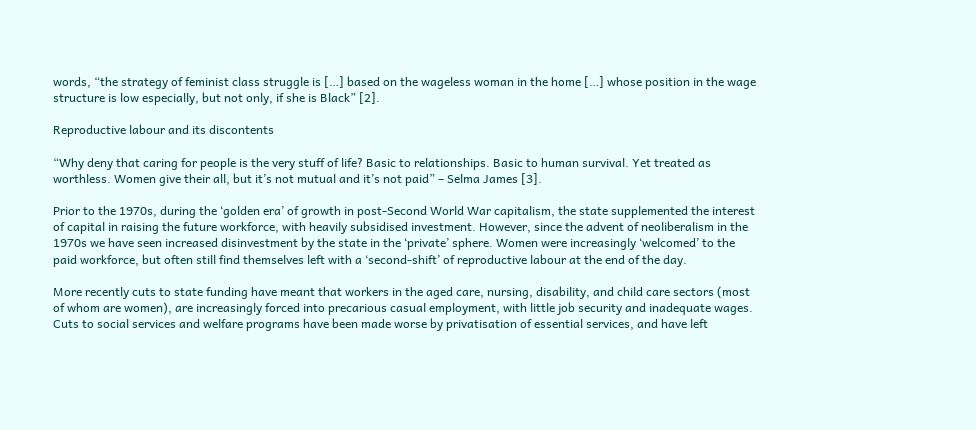words, “the strategy of feminist class struggle is […] based on the wageless woman in the home […] whose position in the wage structure is low especially, but not only, if she is Black” [2].

Reproductive labour and its discontents

“Why deny that caring for people is the very stuff of life? Basic to relationships. Basic to human survival. Yet treated as worthless. Women give their all, but it’s not mutual and it’s not paid” – Selma James [3].

Prior to the 1970s, during the ‘golden era’ of growth in post-Second World War capitalism, the state supplemented the interest of capital in raising the future workforce, with heavily subsidised investment. However, since the advent of neoliberalism in the 1970s we have seen increased disinvestment by the state in the ‘private’ sphere. Women were increasingly ‘welcomed’ to the paid workforce, but often still find themselves left with a ‘second-shift’ of reproductive labour at the end of the day.

More recently cuts to state funding have meant that workers in the aged care, nursing, disability, and child care sectors (most of whom are women), are increasingly forced into precarious casual employment, with little job security and inadequate wages. Cuts to social services and welfare programs have been made worse by privatisation of essential services, and have left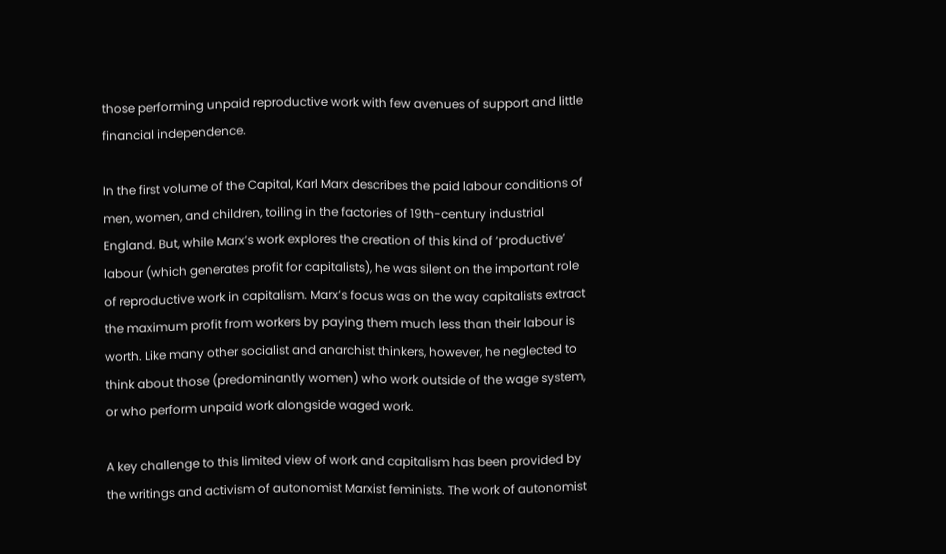those performing unpaid reproductive work with few avenues of support and little financial independence.

In the first volume of the Capital, Karl Marx describes the paid labour conditions of men, women, and children, toiling in the factories of 19th-century industrial England. But, while Marx’s work explores the creation of this kind of ‘productive’ labour (which generates profit for capitalists), he was silent on the important role of reproductive work in capitalism. Marx’s focus was on the way capitalists extract the maximum profit from workers by paying them much less than their labour is worth. Like many other socialist and anarchist thinkers, however, he neglected to think about those (predominantly women) who work outside of the wage system, or who perform unpaid work alongside waged work.

A key challenge to this limited view of work and capitalism has been provided by the writings and activism of autonomist Marxist feminists. The work of autonomist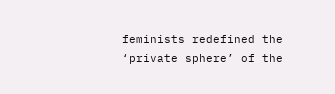feminists redefined the ‘private sphere’ of the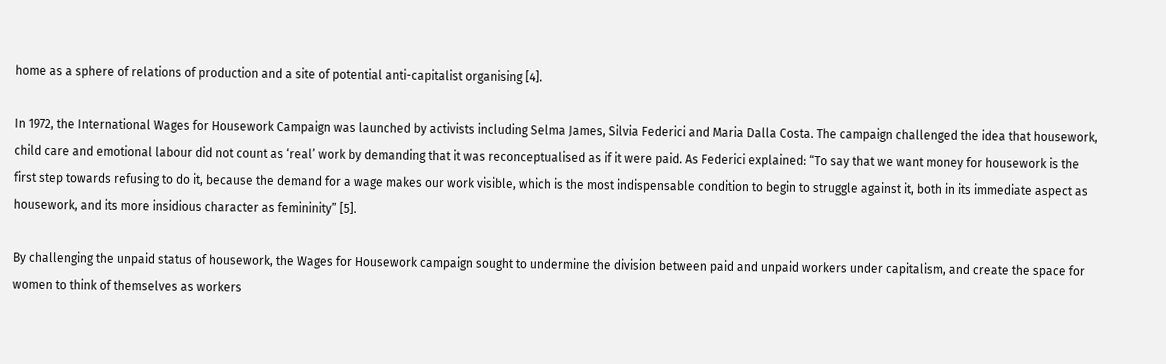home as a sphere of relations of production and a site of potential anti-capitalist organising [4].

In 1972, the International Wages for Housework Campaign was launched by activists including Selma James, Silvia Federici and Maria Dalla Costa. The campaign challenged the idea that housework, child care and emotional labour did not count as ‘real’ work by demanding that it was reconceptualised as if it were paid. As Federici explained: “To say that we want money for housework is the first step towards refusing to do it, because the demand for a wage makes our work visible, which is the most indispensable condition to begin to struggle against it, both in its immediate aspect as housework, and its more insidious character as femininity” [5].

By challenging the unpaid status of housework, the Wages for Housework campaign sought to undermine the division between paid and unpaid workers under capitalism, and create the space for women to think of themselves as workers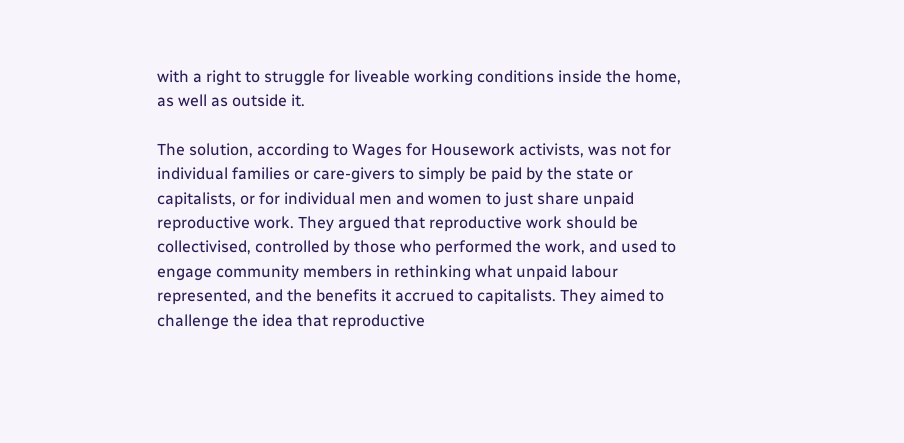with a right to struggle for liveable working conditions inside the home, as well as outside it.

The solution, according to Wages for Housework activists, was not for individual families or care-givers to simply be paid by the state or capitalists, or for individual men and women to just share unpaid reproductive work. They argued that reproductive work should be collectivised, controlled by those who performed the work, and used to engage community members in rethinking what unpaid labour represented, and the benefits it accrued to capitalists. They aimed to challenge the idea that reproductive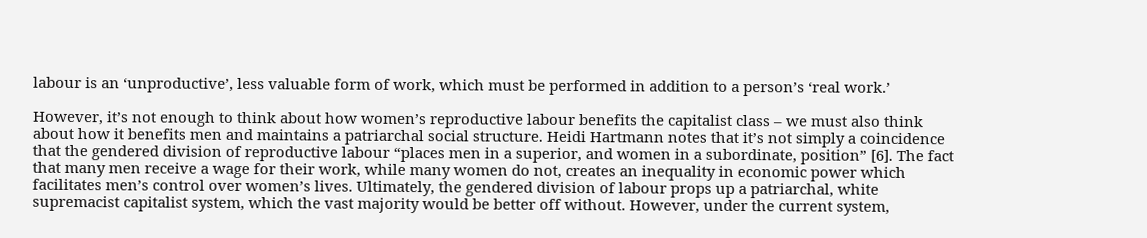labour is an ‘unproductive’, less valuable form of work, which must be performed in addition to a person’s ‘real work.’

However, it’s not enough to think about how women’s reproductive labour benefits the capitalist class – we must also think about how it benefits men and maintains a patriarchal social structure. Heidi Hartmann notes that it’s not simply a coincidence that the gendered division of reproductive labour “places men in a superior, and women in a subordinate, position” [6]. The fact that many men receive a wage for their work, while many women do not, creates an inequality in economic power which facilitates men’s control over women’s lives. Ultimately, the gendered division of labour props up a patriarchal, white supremacist capitalist system, which the vast majority would be better off without. However, under the current system,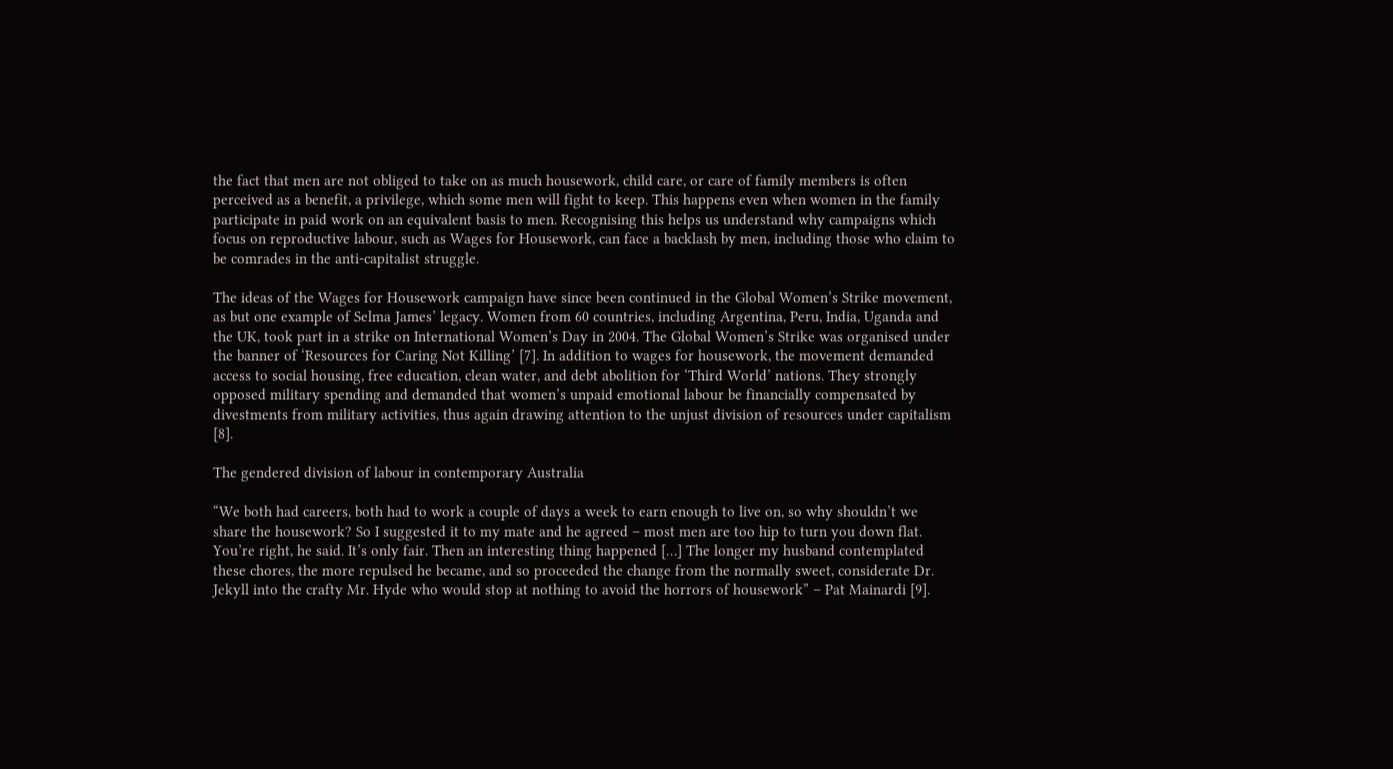the fact that men are not obliged to take on as much housework, child care, or care of family members is often perceived as a benefit, a privilege, which some men will fight to keep. This happens even when women in the family participate in paid work on an equivalent basis to men. Recognising this helps us understand why campaigns which focus on reproductive labour, such as Wages for Housework, can face a backlash by men, including those who claim to be comrades in the anti-capitalist struggle.

The ideas of the Wages for Housework campaign have since been continued in the Global Women’s Strike movement, as but one example of Selma James’ legacy. Women from 60 countries, including Argentina, Peru, India, Uganda and the UK, took part in a strike on International Women’s Day in 2004. The Global Women’s Strike was organised under the banner of ‘Resources for Caring Not Killing’ [7]. In addition to wages for housework, the movement demanded access to social housing, free education, clean water, and debt abolition for ‘Third World’ nations. They strongly opposed military spending and demanded that women’s unpaid emotional labour be financially compensated by divestments from military activities, thus again drawing attention to the unjust division of resources under capitalism [8].

The gendered division of labour in contemporary Australia

“We both had careers, both had to work a couple of days a week to earn enough to live on, so why shouldn’t we share the housework? So I suggested it to my mate and he agreed – most men are too hip to turn you down flat. You’re right, he said. It’s only fair. Then an interesting thing happened […] The longer my husband contemplated these chores, the more repulsed he became, and so proceeded the change from the normally sweet, considerate Dr. Jekyll into the crafty Mr. Hyde who would stop at nothing to avoid the horrors of housework” – Pat Mainardi [9].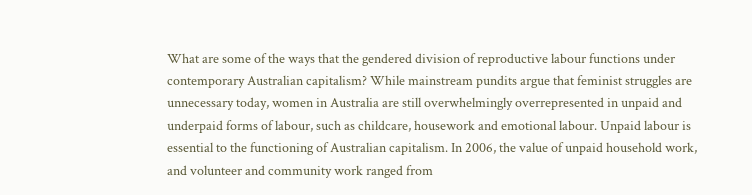What are some of the ways that the gendered division of reproductive labour functions under contemporary Australian capitalism? While mainstream pundits argue that feminist struggles are unnecessary today, women in Australia are still overwhelmingly overrepresented in unpaid and underpaid forms of labour, such as childcare, housework and emotional labour. Unpaid labour is essential to the functioning of Australian capitalism. In 2006, the value of unpaid household work, and volunteer and community work ranged from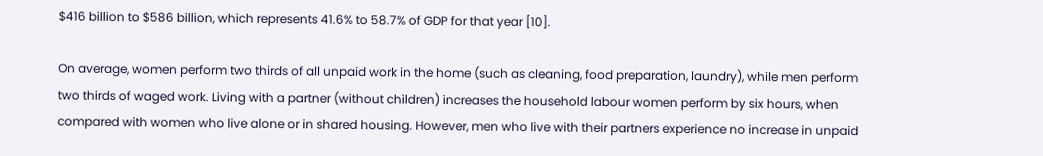$416 billion to $586 billion, which represents 41.6% to 58.7% of GDP for that year [10].

On average, women perform two thirds of all unpaid work in the home (such as cleaning, food preparation, laundry), while men perform two thirds of waged work. Living with a partner (without children) increases the household labour women perform by six hours, when compared with women who live alone or in shared housing. However, men who live with their partners experience no increase in unpaid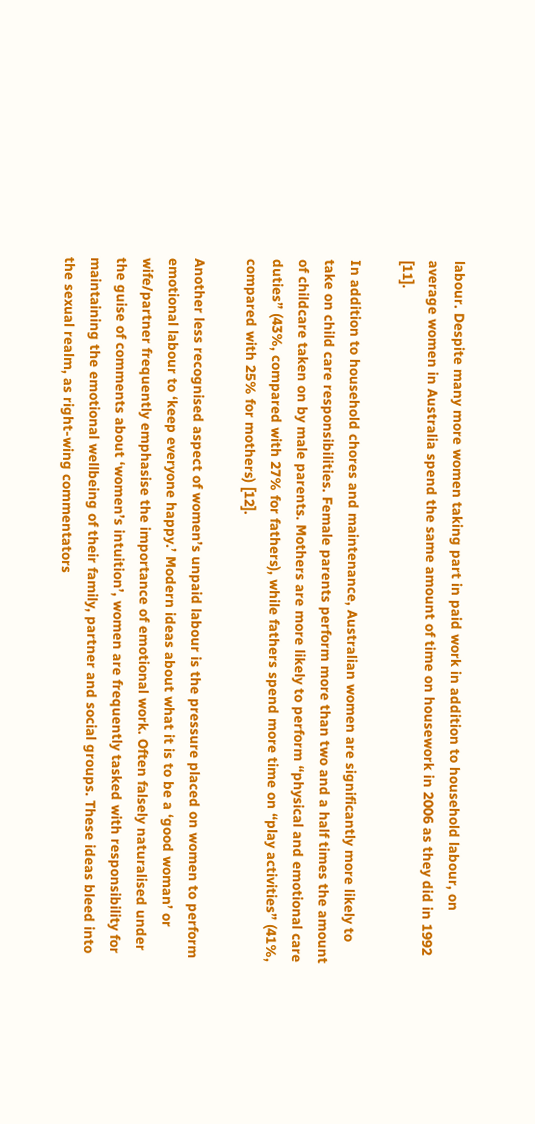labour. Despite many more women taking part in paid work in addition to household labour, on average women in Australia spend the same amount of time on housework in 2006 as they did in 1992 [11].

In addition to household chores and maintenance, Australian women are significantly more likely to take on child care responsibilities. Female parents perform more than two and a half times the amount of childcare taken on by male parents. Mothers are more likely to perform “physical and emotional care duties” (43%, compared with 27% for fathers), while fathers spend more time on “play activities” (41%, compared with 25% for mothers) [12].

Another less recognised aspect of women’s unpaid labour is the pressure placed on women to perform emotional labour to ‘keep everyone happy.’ Modern ideas about what it is to be a ‘good woman’ or wife/partner frequently emphasise the importance of emotional work. Often falsely naturalised under the guise of comments about ‘women’s intuition’, women are frequently tasked with responsibility for maintaining the emotional wellbeing of their family, partner and social groups. These ideas bleed into the sexual realm, as right-wing commentators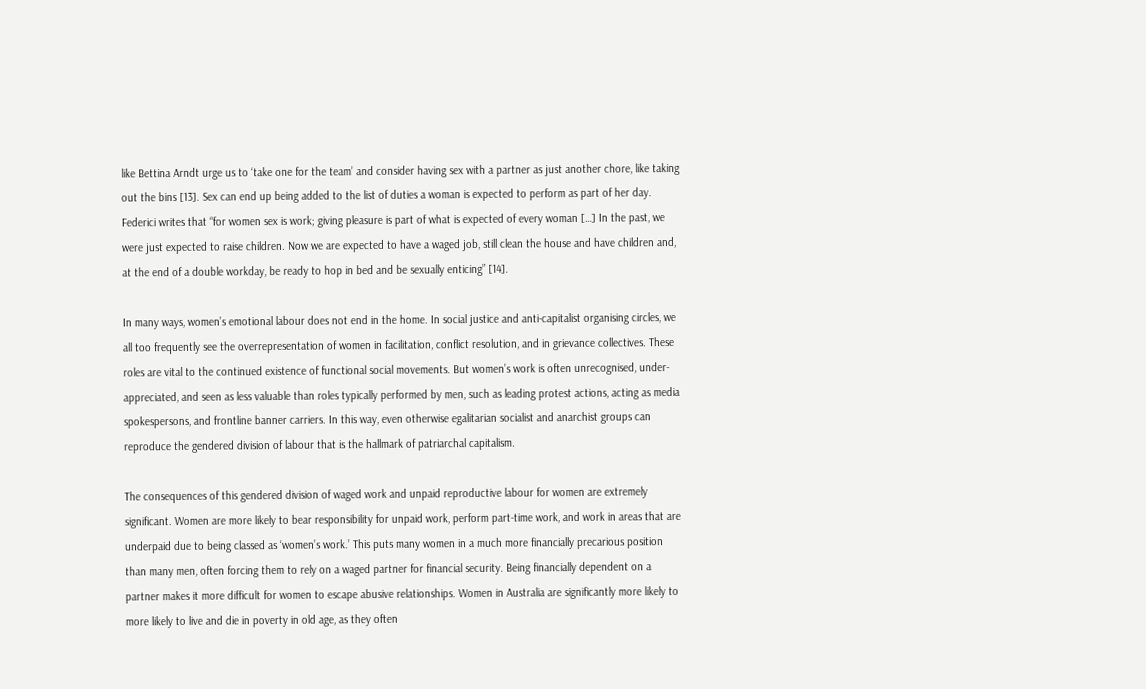like Bettina Arndt urge us to ‘take one for the team’ and consider having sex with a partner as just another chore, like taking out the bins [13]. Sex can end up being added to the list of duties a woman is expected to perform as part of her day. Federici writes that “for women sex is work; giving pleasure is part of what is expected of every woman […] In the past, we were just expected to raise children. Now we are expected to have a waged job, still clean the house and have children and, at the end of a double workday, be ready to hop in bed and be sexually enticing” [14].

In many ways, women’s emotional labour does not end in the home. In social justice and anti-capitalist organising circles, we all too frequently see the overrepresentation of women in facilitation, conflict resolution, and in grievance collectives. These roles are vital to the continued existence of functional social movements. But women’s work is often unrecognised, under-appreciated, and seen as less valuable than roles typically performed by men, such as leading protest actions, acting as media spokespersons, and frontline banner carriers. In this way, even otherwise egalitarian socialist and anarchist groups can reproduce the gendered division of labour that is the hallmark of patriarchal capitalism.

The consequences of this gendered division of waged work and unpaid reproductive labour for women are extremely significant. Women are more likely to bear responsibility for unpaid work, perform part-time work, and work in areas that are underpaid due to being classed as ‘women’s work.’ This puts many women in a much more financially precarious position than many men, often forcing them to rely on a waged partner for financial security. Being financially dependent on a partner makes it more difficult for women to escape abusive relationships. Women in Australia are significantly more likely to more likely to live and die in poverty in old age, as they often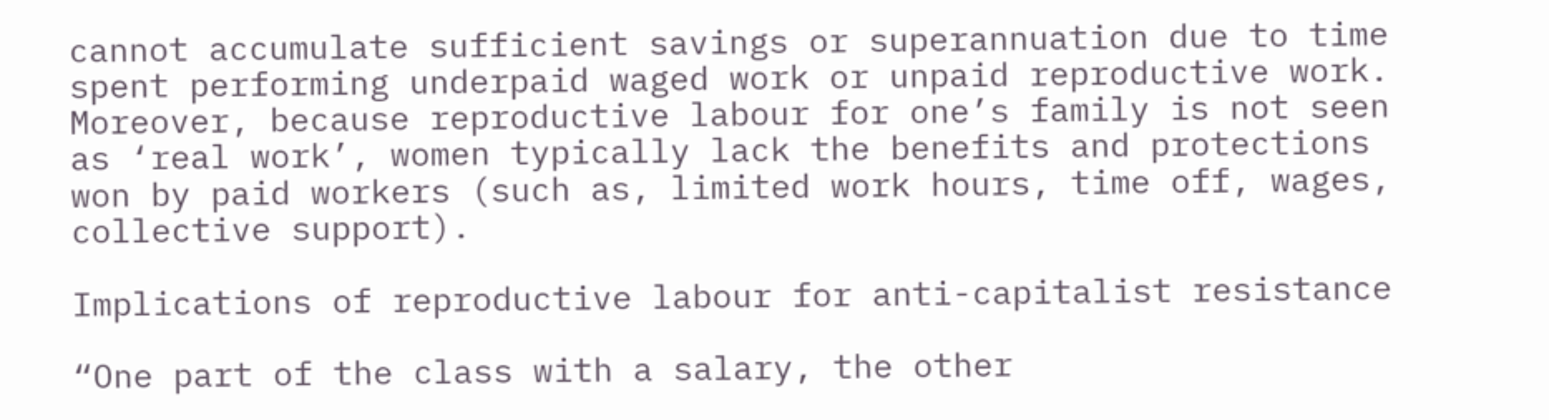cannot accumulate sufficient savings or superannuation due to time spent performing underpaid waged work or unpaid reproductive work. Moreover, because reproductive labour for one’s family is not seen as ‘real work’, women typically lack the benefits and protections won by paid workers (such as, limited work hours, time off, wages, collective support).

Implications of reproductive labour for anti-capitalist resistance

“One part of the class with a salary, the other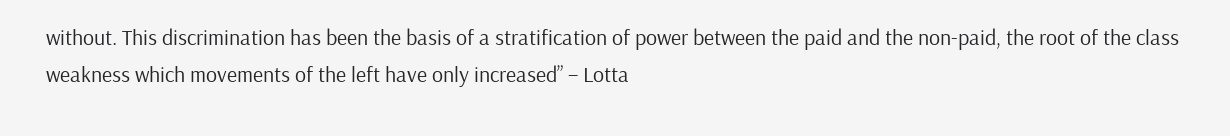without. This discrimination has been the basis of a stratification of power between the paid and the non-paid, the root of the class weakness which movements of the left have only increased” – Lotta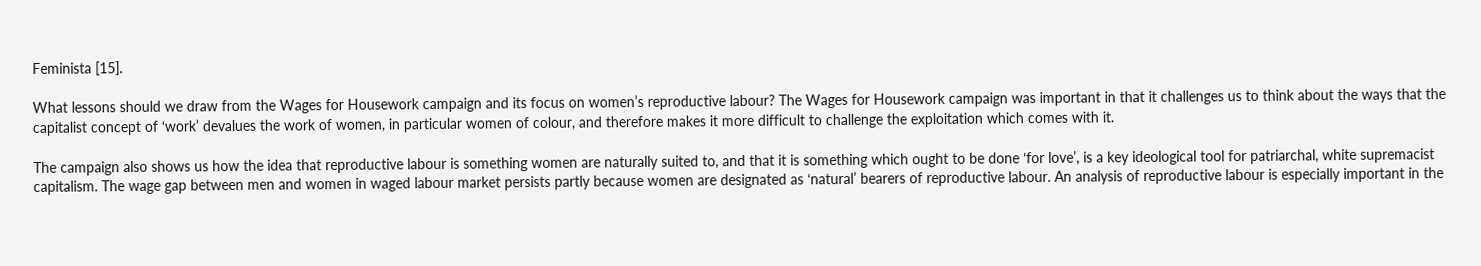Feminista [15].

What lessons should we draw from the Wages for Housework campaign and its focus on women’s reproductive labour? The Wages for Housework campaign was important in that it challenges us to think about the ways that the capitalist concept of ‘work’ devalues the work of women, in particular women of colour, and therefore makes it more difficult to challenge the exploitation which comes with it.

The campaign also shows us how the idea that reproductive labour is something women are naturally suited to, and that it is something which ought to be done ‘for love’, is a key ideological tool for patriarchal, white supremacist capitalism. The wage gap between men and women in waged labour market persists partly because women are designated as ‘natural’ bearers of reproductive labour. An analysis of reproductive labour is especially important in the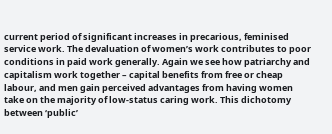current period of significant increases in precarious, feminised service work. The devaluation of women’s work contributes to poor conditions in paid work generally. Again we see how patriarchy and capitalism work together – capital benefits from free or cheap labour, and men gain perceived advantages from having women take on the majority of low-status caring work. This dichotomy between ‘public’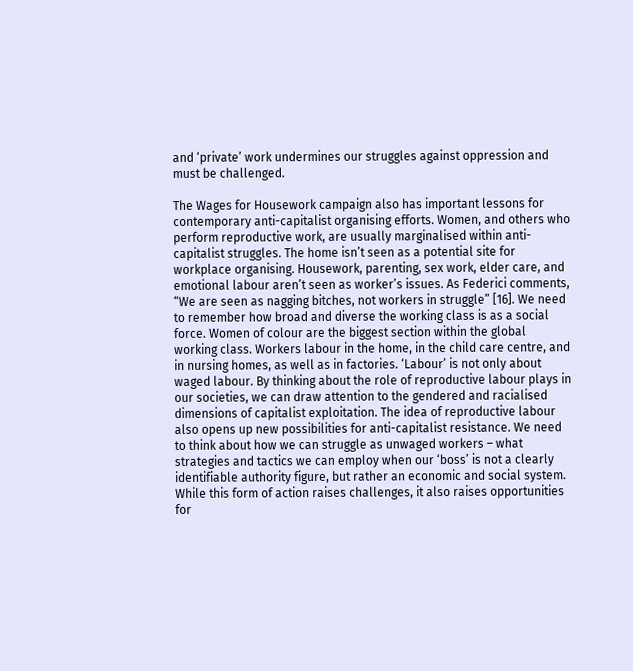and ‘private’ work undermines our struggles against oppression and must be challenged.

The Wages for Housework campaign also has important lessons for contemporary anti-capitalist organising efforts. Women, and others who perform reproductive work, are usually marginalised within anti-capitalist struggles. The home isn’t seen as a potential site for workplace organising. Housework, parenting, sex work, elder care, and emotional labour aren’t seen as worker’s issues. As Federici comments, “We are seen as nagging bitches, not workers in struggle” [16]. We need to remember how broad and diverse the working class is as a social force. Women of colour are the biggest section within the global working class. Workers labour in the home, in the child care centre, and in nursing homes, as well as in factories. ‘Labour’ is not only about waged labour. By thinking about the role of reproductive labour plays in our societies, we can draw attention to the gendered and racialised dimensions of capitalist exploitation. The idea of reproductive labour also opens up new possibilities for anti-capitalist resistance. We need to think about how we can struggle as unwaged workers – what strategies and tactics we can employ when our ‘boss’ is not a clearly identifiable authority figure, but rather an economic and social system. While this form of action raises challenges, it also raises opportunities for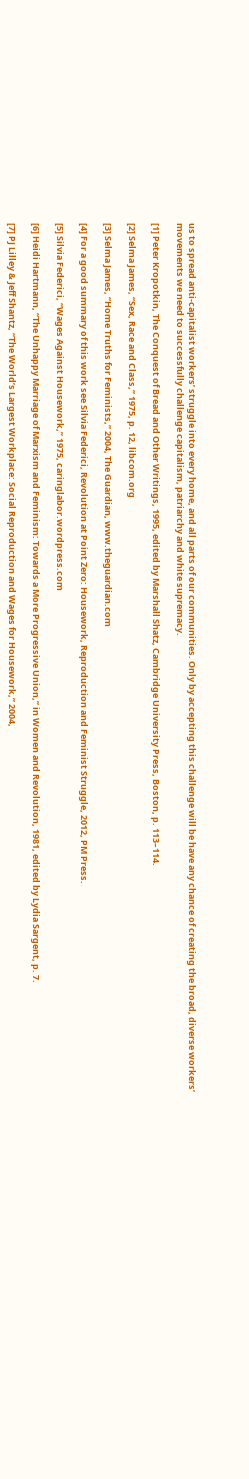us to spread anti-capitalist workers’ struggle into every home, and all parts of our communities. Only by accepting this challenge will be have any chance of creating the broad, diverse workers’ movements we need to successfully challenge capitalism, patriarchy and white supremacy.

[1] Peter Kropotkin, The Conquest of Bread and Other Writings, 1995, edited by Marshall Shatz, Cambridge University Press, Boston, p. 113–114.

[2] Selma James, “Sex, Race and Class,” 1975, p. 12, libcom.org

[3] Selma James, “Home Truths for Feminists,” 2004, The Guardian, www.theguardian.com

[4] For a good summary of this work see Silvia Federici, Revolution at Point Zero: Housework, Reproduction and Feminist Struggle, 2012, PM Press.

[5] Silvia Federici, “Wages Against Housework,” 1975, caringlabor.wordpress.com

[6] Heidi Hartmann, “The Unhappy Marriage of Marxism and Feminism: Towards a More Progressive Union,” in Women and Revolution, 1981, edited by Lydia Sargent, p. 7.

[7] PJ Lilley & Jeff Shantz, “The World’s Largest Workplace: Social Reproduction and Wages for Housework,” 2004,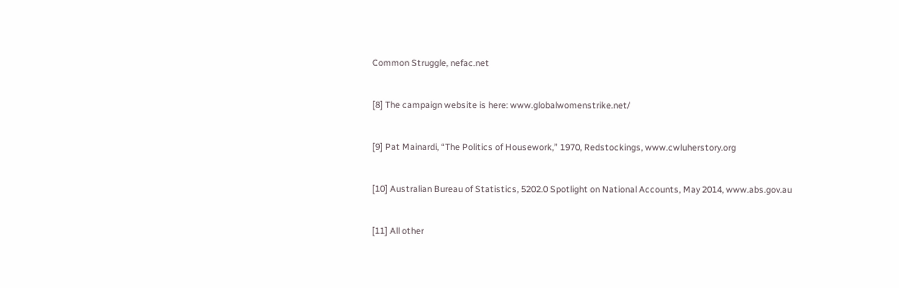Common Struggle, nefac.net

[8] The campaign website is here: www.globalwomenstrike.net/

[9] Pat Mainardi, “The Politics of Housework,” 1970, Redstockings, www.cwluherstory.org

[10] Australian Bureau of Statistics, 5202.0 Spotlight on National Accounts, May 2014, www.abs.gov.au

[11] All other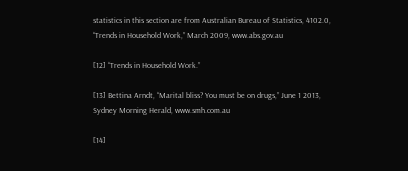statistics in this section are from Australian Bureau of Statistics, 4102.0, “Trends in Household Work,” March 2009, www.abs.gov.au

[12] “Trends in Household Work.”

[13] Bettina Arndt, “Marital bliss? You must be on drugs,” June 1 2013, Sydney Morning Herald, www.smh.com.au

[14]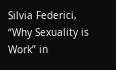Silvia Federici, “Why Sexuality is Work” in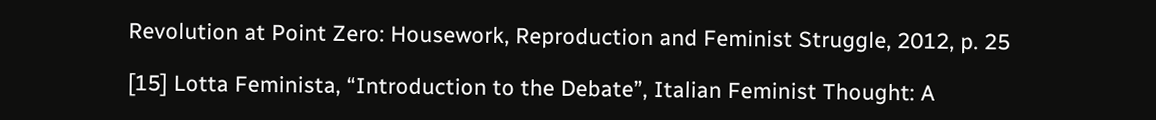Revolution at Point Zero: Housework, Reproduction and Feminist Struggle, 2012, p. 25

[15] Lotta Feminista, “Introduction to the Debate”, Italian Feminist Thought: A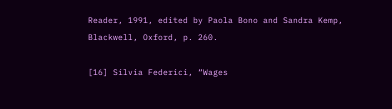Reader, 1991, edited by Paola Bono and Sandra Kemp, Blackwell, Oxford, p. 260.

[16] Silvia Federici, “Wages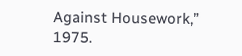Against Housework,” 1975.